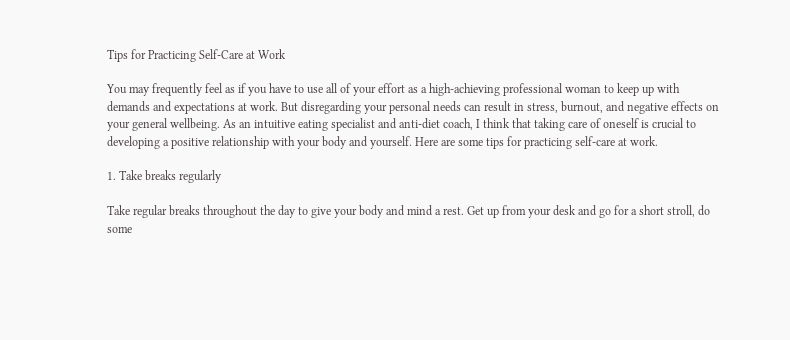Tips for Practicing Self-Care at Work

You may frequently feel as if you have to use all of your effort as a high-achieving professional woman to keep up with demands and expectations at work. But disregarding your personal needs can result in stress, burnout, and negative effects on your general wellbeing. As an intuitive eating specialist and anti-diet coach, I think that taking care of oneself is crucial to developing a positive relationship with your body and yourself. Here are some tips for practicing self-care at work.

1. Take breaks regularly

Take regular breaks throughout the day to give your body and mind a rest. Get up from your desk and go for a short stroll, do some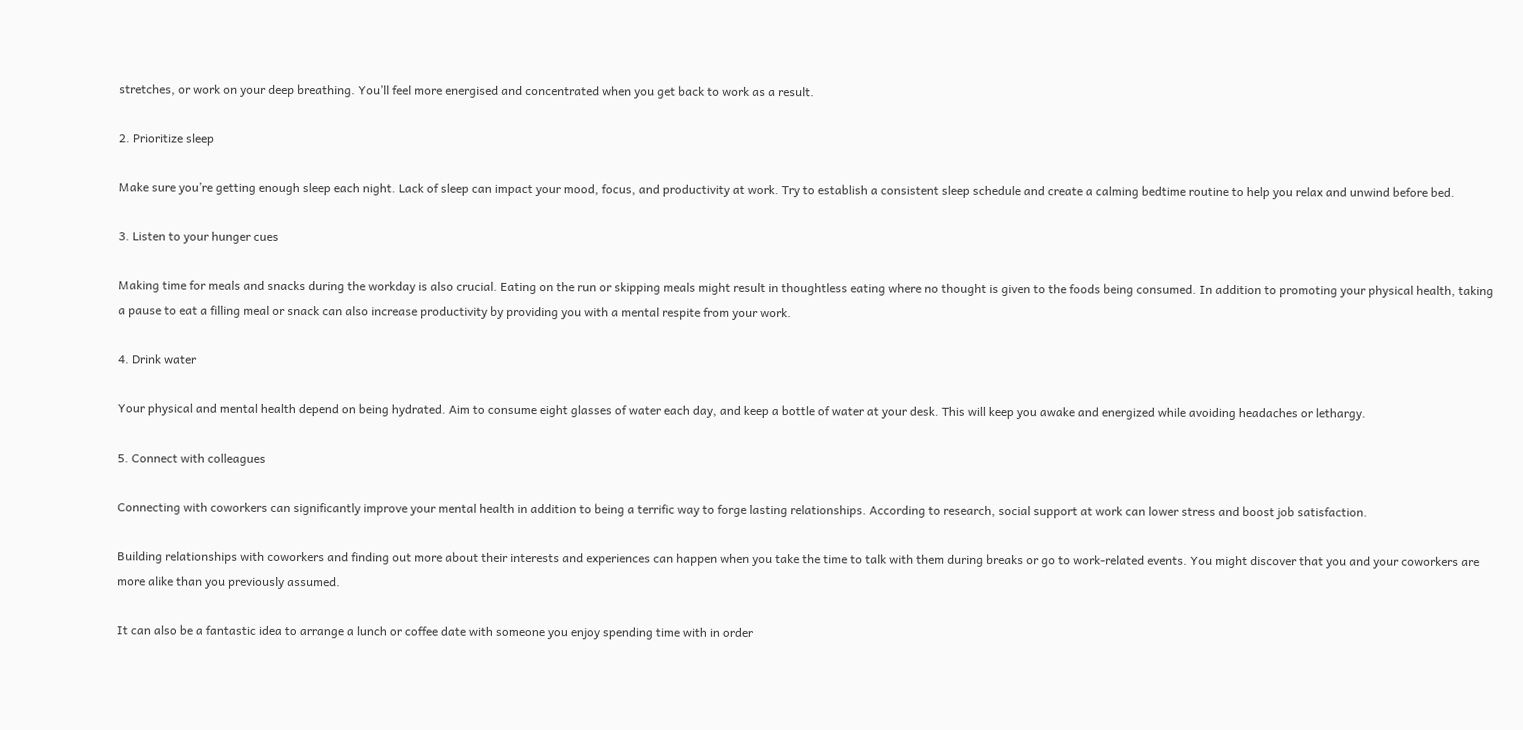stretches, or work on your deep breathing. You’ll feel more energised and concentrated when you get back to work as a result.

2. Prioritize sleep

Make sure you’re getting enough sleep each night. Lack of sleep can impact your mood, focus, and productivity at work. Try to establish a consistent sleep schedule and create a calming bedtime routine to help you relax and unwind before bed.

3. Listen to your hunger cues

Making time for meals and snacks during the workday is also crucial. Eating on the run or skipping meals might result in thoughtless eating where no thought is given to the foods being consumed. In addition to promoting your physical health, taking a pause to eat a filling meal or snack can also increase productivity by providing you with a mental respite from your work.

4. Drink water

Your physical and mental health depend on being hydrated. Aim to consume eight glasses of water each day, and keep a bottle of water at your desk. This will keep you awake and energized while avoiding headaches or lethargy.

5. Connect with colleagues

Connecting with coworkers can significantly improve your mental health in addition to being a terrific way to forge lasting relationships. According to research, social support at work can lower stress and boost job satisfaction.

Building relationships with coworkers and finding out more about their interests and experiences can happen when you take the time to talk with them during breaks or go to work-related events. You might discover that you and your coworkers are more alike than you previously assumed.

It can also be a fantastic idea to arrange a lunch or coffee date with someone you enjoy spending time with in order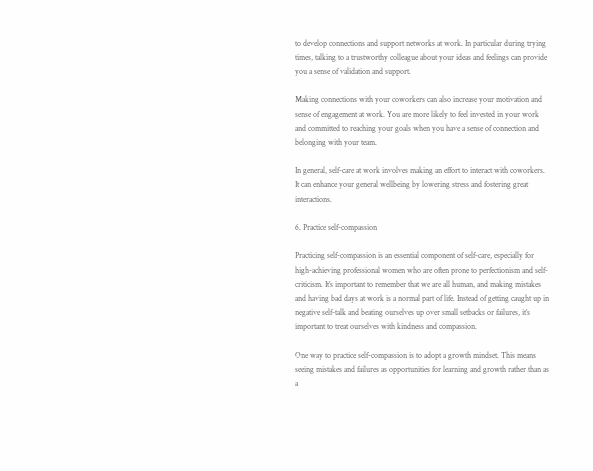to develop connections and support networks at work. In particular during trying times, talking to a trustworthy colleague about your ideas and feelings can provide you a sense of validation and support.

Making connections with your coworkers can also increase your motivation and sense of engagement at work. You are more likely to feel invested in your work and committed to reaching your goals when you have a sense of connection and belonging with your team.

In general, self-care at work involves making an effort to interact with coworkers. It can enhance your general wellbeing by lowering stress and fostering great interactions.

6. Practice self-compassion

Practicing self-compassion is an essential component of self-care, especially for high-achieving professional women who are often prone to perfectionism and self-criticism. It’s important to remember that we are all human, and making mistakes and having bad days at work is a normal part of life. Instead of getting caught up in negative self-talk and beating ourselves up over small setbacks or failures, it’s important to treat ourselves with kindness and compassion.

One way to practice self-compassion is to adopt a growth mindset. This means seeing mistakes and failures as opportunities for learning and growth rather than as a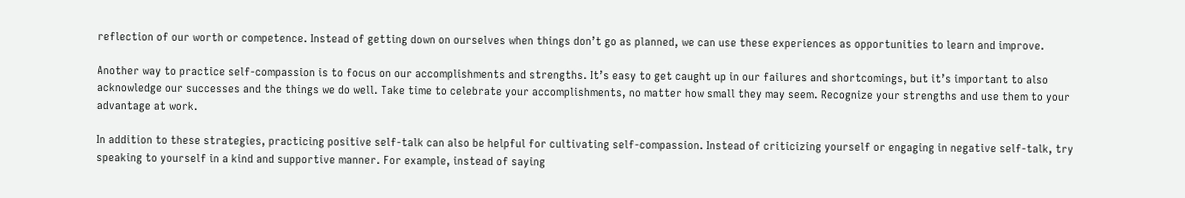reflection of our worth or competence. Instead of getting down on ourselves when things don’t go as planned, we can use these experiences as opportunities to learn and improve.

Another way to practice self-compassion is to focus on our accomplishments and strengths. It’s easy to get caught up in our failures and shortcomings, but it’s important to also acknowledge our successes and the things we do well. Take time to celebrate your accomplishments, no matter how small they may seem. Recognize your strengths and use them to your advantage at work.

In addition to these strategies, practicing positive self-talk can also be helpful for cultivating self-compassion. Instead of criticizing yourself or engaging in negative self-talk, try speaking to yourself in a kind and supportive manner. For example, instead of saying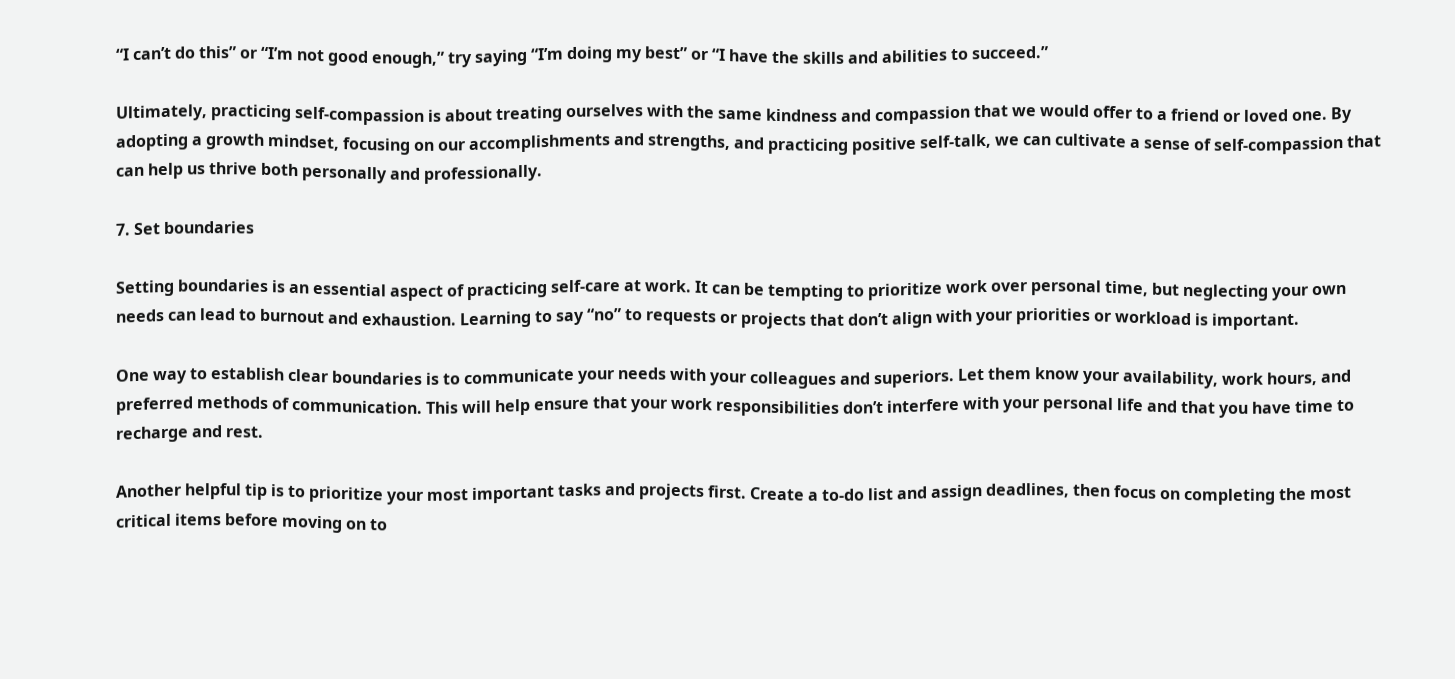“I can’t do this” or “I’m not good enough,” try saying “I’m doing my best” or “I have the skills and abilities to succeed.”

Ultimately, practicing self-compassion is about treating ourselves with the same kindness and compassion that we would offer to a friend or loved one. By adopting a growth mindset, focusing on our accomplishments and strengths, and practicing positive self-talk, we can cultivate a sense of self-compassion that can help us thrive both personally and professionally.

7. Set boundaries

Setting boundaries is an essential aspect of practicing self-care at work. It can be tempting to prioritize work over personal time, but neglecting your own needs can lead to burnout and exhaustion. Learning to say “no” to requests or projects that don’t align with your priorities or workload is important.

One way to establish clear boundaries is to communicate your needs with your colleagues and superiors. Let them know your availability, work hours, and preferred methods of communication. This will help ensure that your work responsibilities don’t interfere with your personal life and that you have time to recharge and rest.

Another helpful tip is to prioritize your most important tasks and projects first. Create a to-do list and assign deadlines, then focus on completing the most critical items before moving on to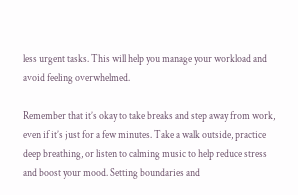less urgent tasks. This will help you manage your workload and avoid feeling overwhelmed.

Remember that it’s okay to take breaks and step away from work, even if it’s just for a few minutes. Take a walk outside, practice deep breathing, or listen to calming music to help reduce stress and boost your mood. Setting boundaries and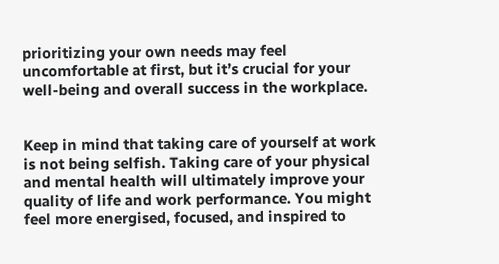prioritizing your own needs may feel uncomfortable at first, but it’s crucial for your well-being and overall success in the workplace.


Keep in mind that taking care of yourself at work is not being selfish. Taking care of your physical and mental health will ultimately improve your quality of life and work performance. You might feel more energised, focused, and inspired to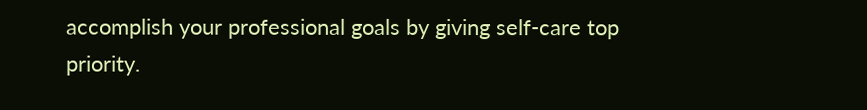accomplish your professional goals by giving self-care top priority.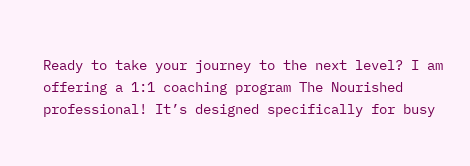Ready to take your journey to the next level? I am offering a 1:1 coaching program The Nourished professional! It’s designed specifically for busy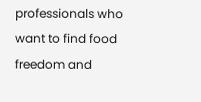professionals who want to find food freedom and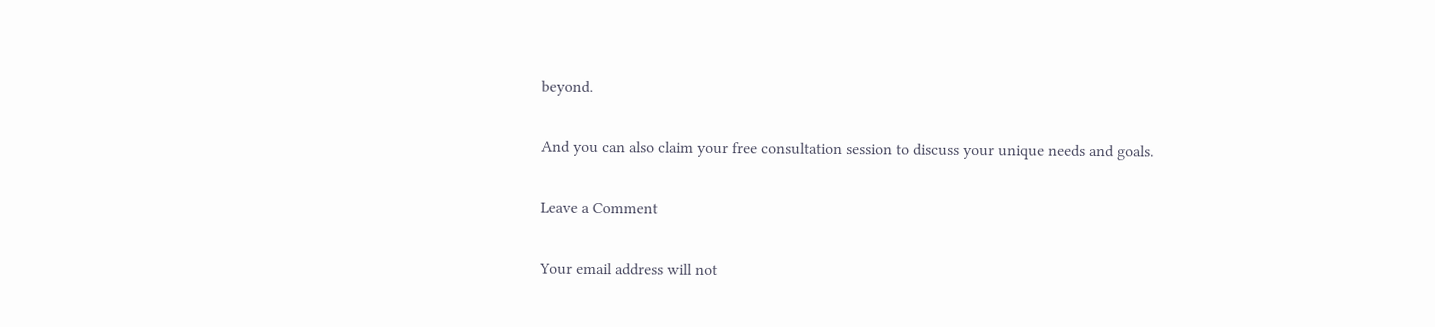beyond.

And you can also claim your free consultation session to discuss your unique needs and goals.

Leave a Comment

Your email address will not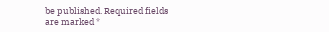be published. Required fields are marked *